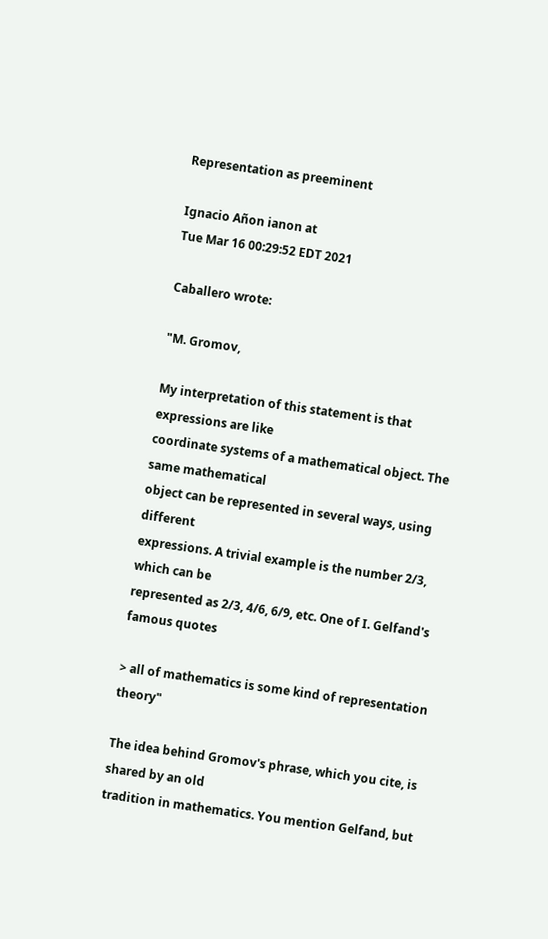Representation as preeminent

Ignacio Añon ianon at
Tue Mar 16 00:29:52 EDT 2021

Caballero wrote:

"M. Gromov,

My interpretation of this statement is that expressions are like
coordinate systems of a mathematical object. The same mathematical
object can be represented in several ways, using different
expressions. A trivial example is the number 2/3, which can be
represented as 2/3, 4/6, 6/9, etc. One of I. Gelfand's famous quotes

> all of mathematics is some kind of representation theory"

The idea behind Gromov's phrase, which you cite, is shared by an old
tradition in mathematics. You mention Gelfand, but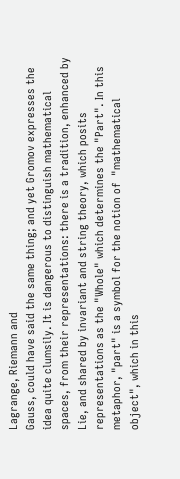Lagrange, Riemann and
Gauss, could have said the same thing; and yet Gromov expresses the
idea quite clumsily. It is dangerous to distinguish mathematical
spaces, from their representations: there is a tradition, enhanced by
Lie, and shared by invariant and string theory, which posits
representations as the "Whole" which determines the "Part". In this
metaphor, "part" is a symbol for the notion of  "mathematical
object", which in this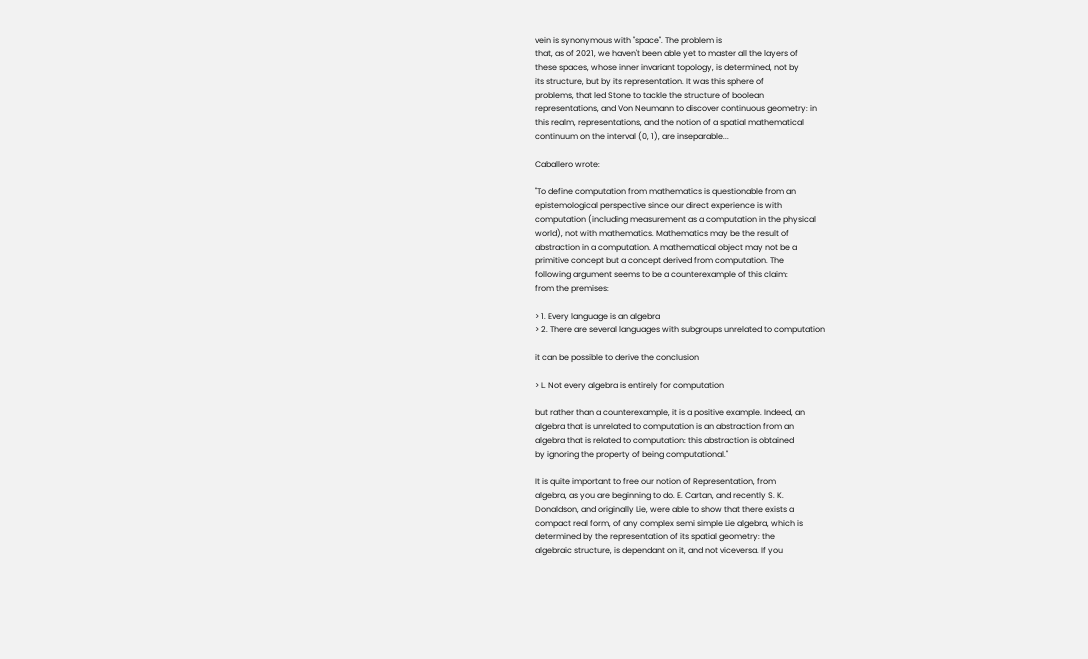vein is synonymous with "space". The problem is
that, as of 2021, we haven't been able yet to master all the layers of
these spaces, whose inner invariant topology, is determined, not by
its structure, but by its representation. It was this sphere of
problems, that led Stone to tackle the structure of boolean
representations, and Von Neumann to discover continuous geometry: in
this realm, representations, and the notion of a spatial mathematical
continuum on the interval (0, 1), are inseparable...

Caballero wrote:

"To define computation from mathematics is questionable from an
epistemological perspective since our direct experience is with
computation (including measurement as a computation in the physical
world), not with mathematics. Mathematics may be the result of
abstraction in a computation. A mathematical object may not be a
primitive concept but a concept derived from computation. The
following argument seems to be a counterexample of this claim:
from the premises:

> 1. Every language is an algebra
> 2. There are several languages with subgroups unrelated to computation

it can be possible to derive the conclusion

> L. Not every algebra is entirely for computation

but rather than a counterexample, it is a positive example. Indeed, an
algebra that is unrelated to computation is an abstraction from an
algebra that is related to computation: this abstraction is obtained
by ignoring the property of being computational."

It is quite important to free our notion of Representation, from
algebra, as you are beginning to do. E. Cartan, and recently S. K.
Donaldson, and originally Lie, were able to show that there exists a
compact real form, of any complex semi simple Lie algebra, which is
determined by the representation of its spatial geometry: the
algebraic structure, is dependant on it, and not viceversa. If you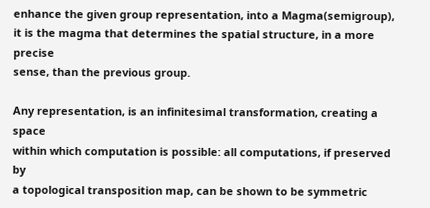enhance the given group representation, into a Magma(semigroup),
it is the magma that determines the spatial structure, in a more precise
sense, than the previous group.

Any representation, is an infinitesimal transformation, creating a space
within which computation is possible: all computations, if preserved by
a topological transposition map, can be shown to be symmetric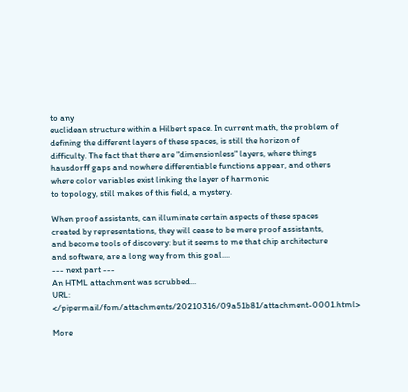to any
euclidean structure within a Hilbert space. In current math, the problem of
defining the different layers of these spaces, is still the horizon of
difficulty. The fact that there are "dimensionless" layers, where things
hausdorff gaps and nowhere differentiable functions appear, and others
where color variables exist linking the layer of harmonic
to topology, still makes of this field, a mystery.

When proof assistants, can illuminate certain aspects of these spaces
created by representations, they will cease to be mere proof assistants,
and become tools of discovery: but it seems to me that chip architecture
and software, are a long way from this goal....
--- next part ---
An HTML attachment was scrubbed...
URL: </pipermail/fom/attachments/20210316/09a51b81/attachment-0001.html>

More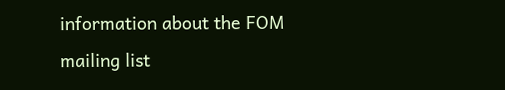information about the FOM mailing list